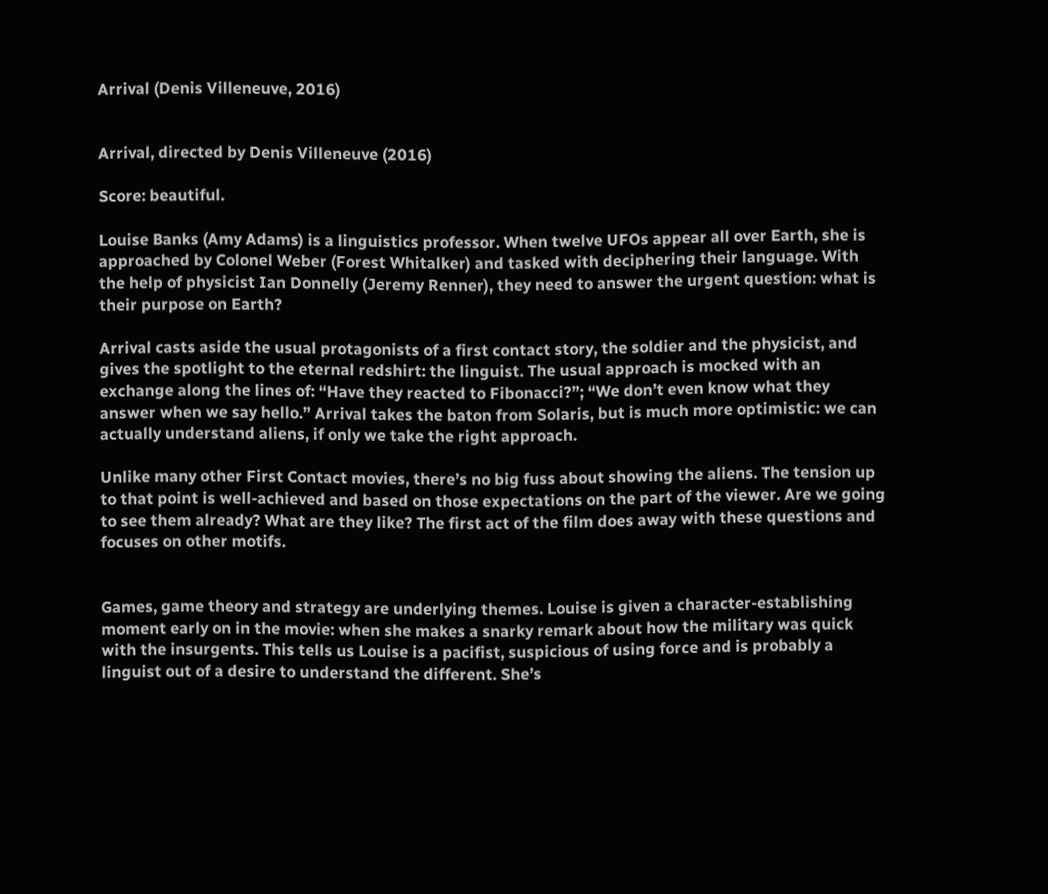Arrival (Denis Villeneuve, 2016)


Arrival, directed by Denis Villeneuve (2016)

Score: beautiful.

Louise Banks (Amy Adams) is a linguistics professor. When twelve UFOs appear all over Earth, she is approached by Colonel Weber (Forest Whitalker) and tasked with deciphering their language. With the help of physicist Ian Donnelly (Jeremy Renner), they need to answer the urgent question: what is their purpose on Earth?

Arrival casts aside the usual protagonists of a first contact story, the soldier and the physicist, and gives the spotlight to the eternal redshirt: the linguist. The usual approach is mocked with an exchange along the lines of: “Have they reacted to Fibonacci?”; “We don’t even know what they answer when we say hello.” Arrival takes the baton from Solaris, but is much more optimistic: we can actually understand aliens, if only we take the right approach.

Unlike many other First Contact movies, there’s no big fuss about showing the aliens. The tension up to that point is well-achieved and based on those expectations on the part of the viewer. Are we going to see them already? What are they like? The first act of the film does away with these questions and focuses on other motifs.


Games, game theory and strategy are underlying themes. Louise is given a character-establishing moment early on in the movie: when she makes a snarky remark about how the military was quick with the insurgents. This tells us Louise is a pacifist, suspicious of using force and is probably a linguist out of a desire to understand the different. She’s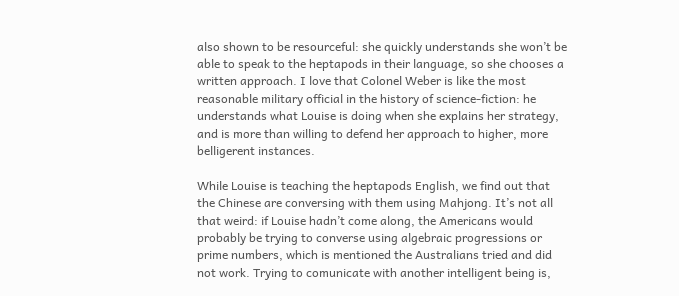also shown to be resourceful: she quickly understands she won’t be able to speak to the heptapods in their language, so she chooses a written approach. I love that Colonel Weber is like the most reasonable military official in the history of science-fiction: he understands what Louise is doing when she explains her strategy, and is more than willing to defend her approach to higher, more belligerent instances.

While Louise is teaching the heptapods English, we find out that the Chinese are conversing with them using Mahjong. It’s not all that weird: if Louise hadn’t come along, the Americans would probably be trying to converse using algebraic progressions or prime numbers, which is mentioned the Australians tried and did not work. Trying to comunicate with another intelligent being is,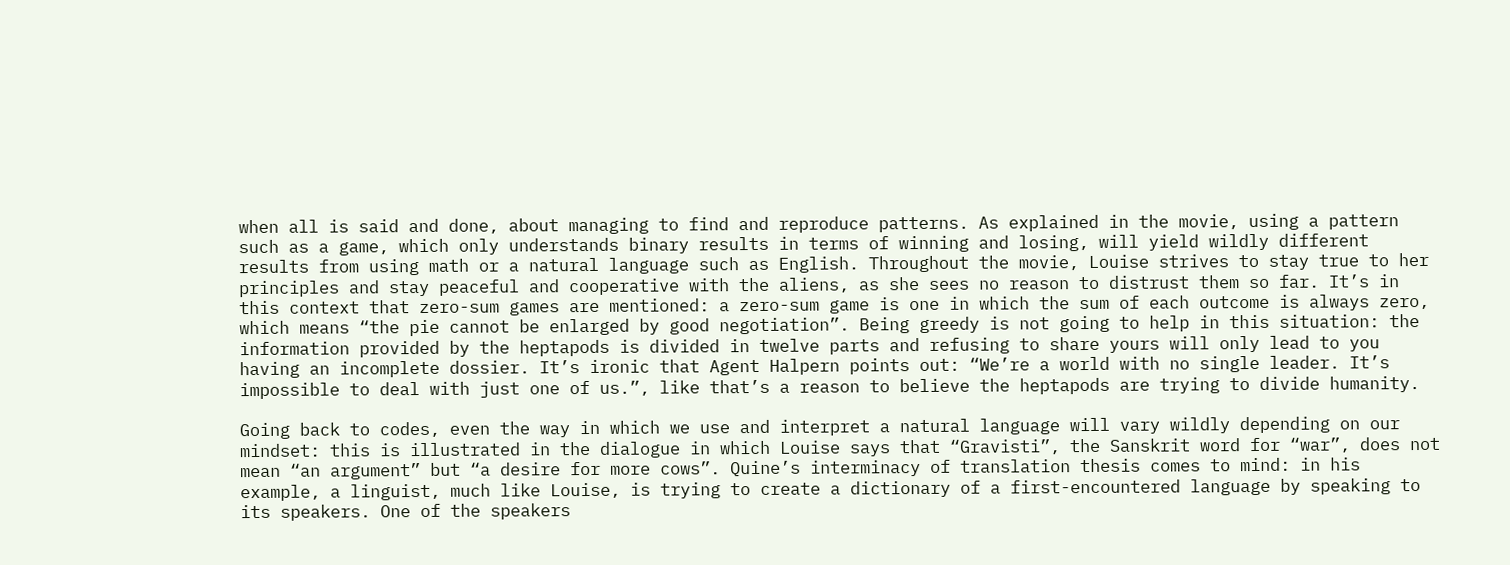when all is said and done, about managing to find and reproduce patterns. As explained in the movie, using a pattern such as a game, which only understands binary results in terms of winning and losing, will yield wildly different results from using math or a natural language such as English. Throughout the movie, Louise strives to stay true to her principles and stay peaceful and cooperative with the aliens, as she sees no reason to distrust them so far. It’s in this context that zero-sum games are mentioned: a zero-sum game is one in which the sum of each outcome is always zero, which means “the pie cannot be enlarged by good negotiation”. Being greedy is not going to help in this situation: the information provided by the heptapods is divided in twelve parts and refusing to share yours will only lead to you having an incomplete dossier. It’s ironic that Agent Halpern points out: “We’re a world with no single leader. It’s impossible to deal with just one of us.”, like that’s a reason to believe the heptapods are trying to divide humanity.

Going back to codes, even the way in which we use and interpret a natural language will vary wildly depending on our mindset: this is illustrated in the dialogue in which Louise says that “Gravisti”, the Sanskrit word for “war”, does not mean “an argument” but “a desire for more cows”. Quine’s interminacy of translation thesis comes to mind: in his example, a linguist, much like Louise, is trying to create a dictionary of a first-encountered language by speaking to its speakers. One of the speakers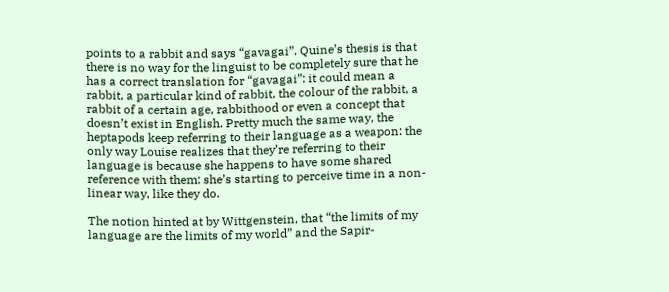points to a rabbit and says “gavagai”. Quine’s thesis is that there is no way for the linguist to be completely sure that he has a correct translation for “gavagai”: it could mean a rabbit, a particular kind of rabbit, the colour of the rabbit, a rabbit of a certain age, rabbithood or even a concept that doesn’t exist in English. Pretty much the same way, the heptapods keep referring to their language as a weapon: the only way Louise realizes that they’re referring to their language is because she happens to have some shared reference with them: she’s starting to perceive time in a non-linear way, like they do.

The notion hinted at by Wittgenstein, that “the limits of my language are the limits of my world” and the Sapir-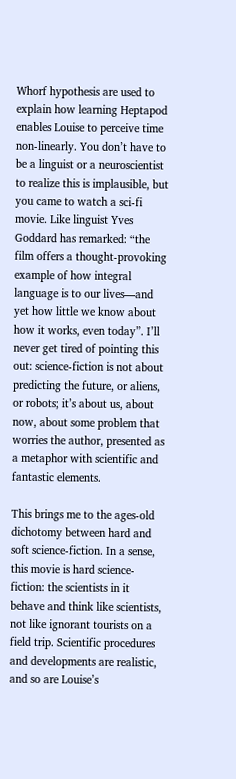Whorf hypothesis are used to explain how learning Heptapod enables Louise to perceive time non-linearly. You don’t have to be a linguist or a neuroscientist to realize this is implausible, but you came to watch a sci-fi movie. Like linguist Yves Goddard has remarked: “the film offers a thought-provoking example of how integral language is to our lives—and yet how little we know about how it works, even today”. I’ll never get tired of pointing this out: science-fiction is not about predicting the future, or aliens, or robots; it’s about us, about now, about some problem that worries the author, presented as a metaphor with scientific and fantastic elements.

This brings me to the ages-old dichotomy between hard and soft science-fiction. In a sense, this movie is hard science-fiction: the scientists in it behave and think like scientists, not like ignorant tourists on a field trip. Scientific procedures and developments are realistic, and so are Louise’s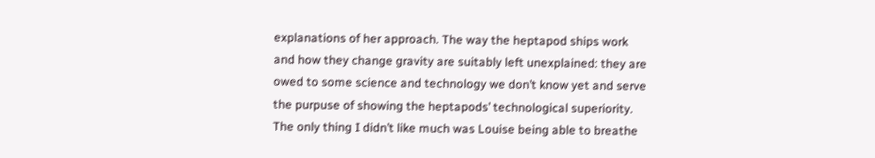explanations of her approach. The way the heptapod ships work and how they change gravity are suitably left unexplained: they are owed to some science and technology we don’t know yet and serve the purpuse of showing the heptapods’ technological superiority. The only thing I didn’t like much was Louise being able to breathe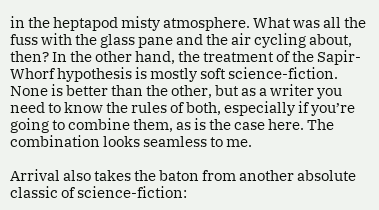in the heptapod misty atmosphere. What was all the fuss with the glass pane and the air cycling about, then? In the other hand, the treatment of the Sapir-Whorf hypothesis is mostly soft science-fiction. None is better than the other, but as a writer you need to know the rules of both, especially if you’re going to combine them, as is the case here. The combination looks seamless to me.

Arrival also takes the baton from another absolute classic of science-fiction: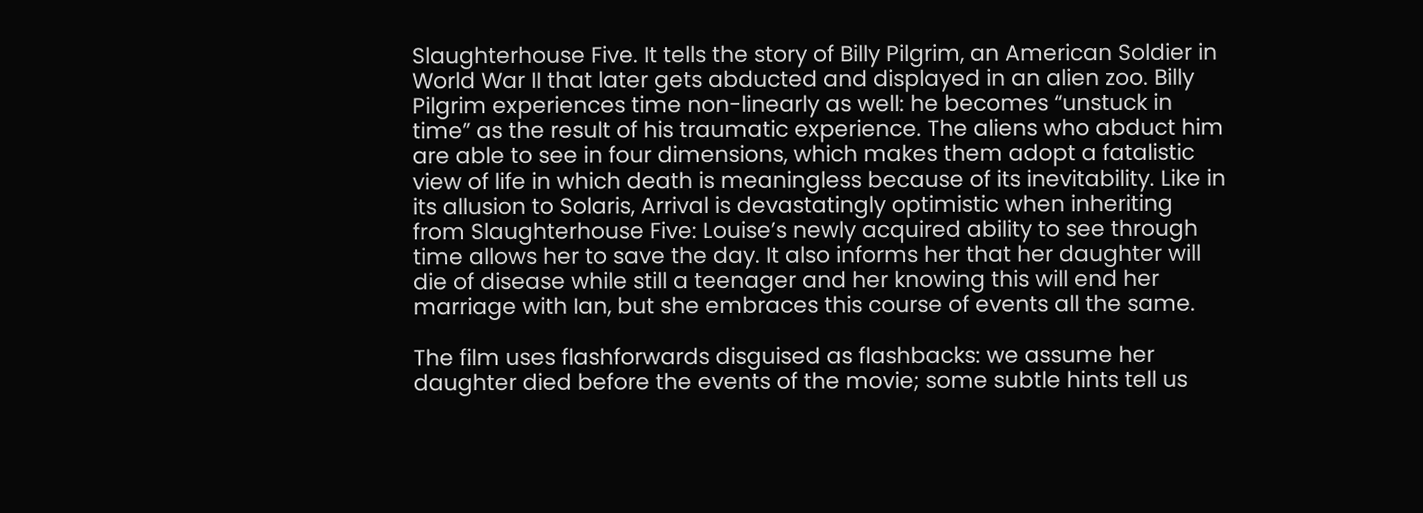Slaughterhouse Five. It tells the story of Billy Pilgrim, an American Soldier in World War II that later gets abducted and displayed in an alien zoo. Billy Pilgrim experiences time non-linearly as well: he becomes “unstuck in time” as the result of his traumatic experience. The aliens who abduct him are able to see in four dimensions, which makes them adopt a fatalistic view of life in which death is meaningless because of its inevitability. Like in its allusion to Solaris, Arrival is devastatingly optimistic when inheriting from Slaughterhouse Five: Louise’s newly acquired ability to see through time allows her to save the day. It also informs her that her daughter will die of disease while still a teenager and her knowing this will end her marriage with Ian, but she embraces this course of events all the same.

The film uses flashforwards disguised as flashbacks: we assume her daughter died before the events of the movie; some subtle hints tell us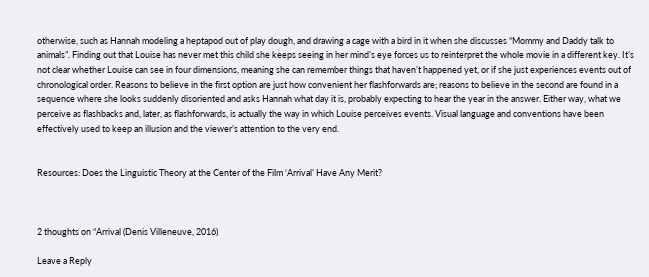otherwise, such as Hannah modeling a heptapod out of play dough, and drawing a cage with a bird in it when she discusses “Mommy and Daddy talk to animals”. Finding out that Louise has never met this child she keeps seeing in her mind’s eye forces us to reinterpret the whole movie in a different key. It’s not clear whether Louise can see in four dimensions, meaning she can remember things that haven’t happened yet, or if she just experiences events out of chronological order. Reasons to believe in the first option are just how convenient her flashforwards are; reasons to believe in the second are found in a sequence where she looks suddenly disoriented and asks Hannah what day it is, probably expecting to hear the year in the answer. Either way, what we perceive as flashbacks and, later, as flashforwards, is actually the way in which Louise perceives events. Visual language and conventions have been effectively used to keep an illusion and the viewer’s attention to the very end.


Resources: Does the Linguistic Theory at the Center of the Film ‘Arrival’ Have Any Merit?



2 thoughts on “Arrival (Denis Villeneuve, 2016)

Leave a Reply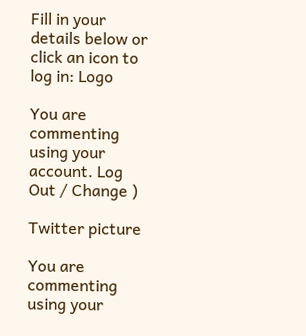Fill in your details below or click an icon to log in: Logo

You are commenting using your account. Log Out / Change )

Twitter picture

You are commenting using your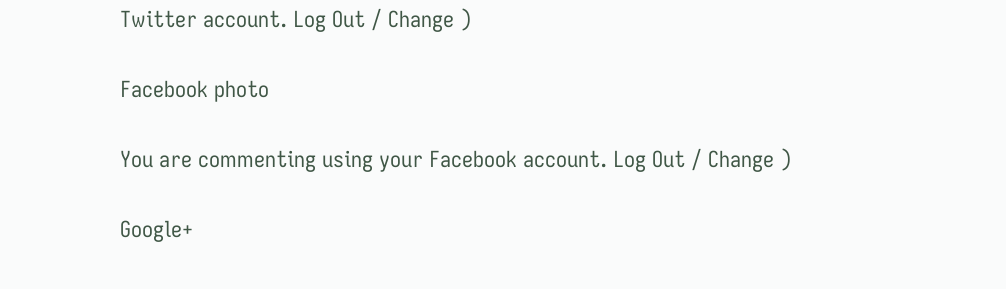Twitter account. Log Out / Change )

Facebook photo

You are commenting using your Facebook account. Log Out / Change )

Google+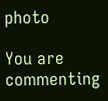photo

You are commenting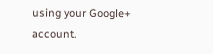using your Google+ account.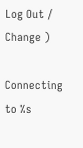Log Out / Change )

Connecting to %s